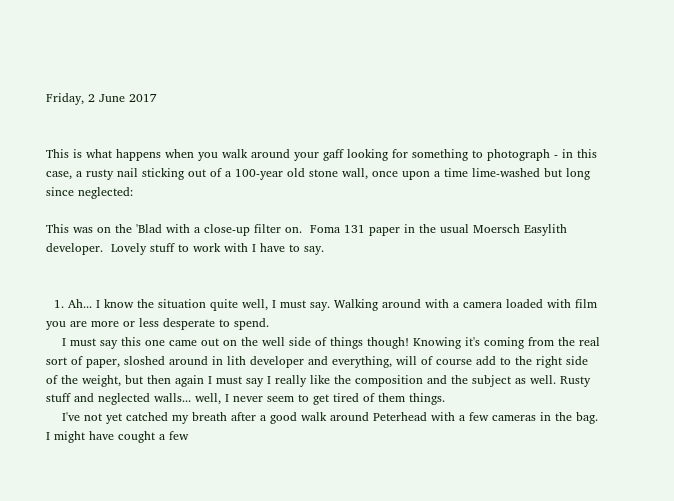Friday, 2 June 2017


This is what happens when you walk around your gaff looking for something to photograph - in this case, a rusty nail sticking out of a 100-year old stone wall, once upon a time lime-washed but long since neglected:

This was on the 'Blad with a close-up filter on.  Foma 131 paper in the usual Moersch Easylith developer.  Lovely stuff to work with I have to say.


  1. Ah... I know the situation quite well, I must say. Walking around with a camera loaded with film you are more or less desperate to spend.
    I must say this one came out on the well side of things though! Knowing it's coming from the real sort of paper, sloshed around in lith developer and everything, will of course add to the right side of the weight, but then again I must say I really like the composition and the subject as well. Rusty stuff and neglected walls... well, I never seem to get tired of them things.
    I've not yet catched my breath after a good walk around Peterhead with a few cameras in the bag. I might have cought a few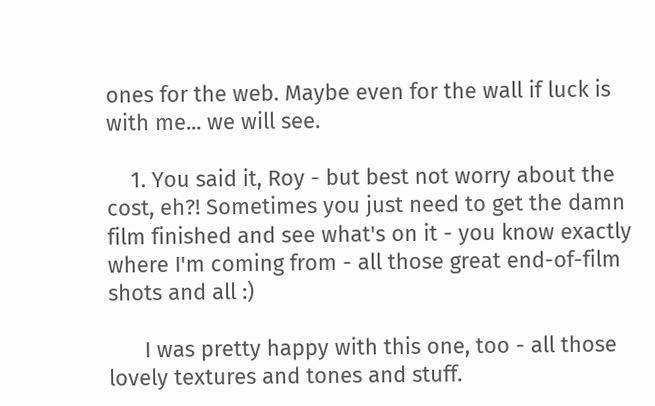ones for the web. Maybe even for the wall if luck is with me... we will see.

    1. You said it, Roy - but best not worry about the cost, eh?! Sometimes you just need to get the damn film finished and see what's on it - you know exactly where I'm coming from - all those great end-of-film shots and all :)

      I was pretty happy with this one, too - all those lovely textures and tones and stuff.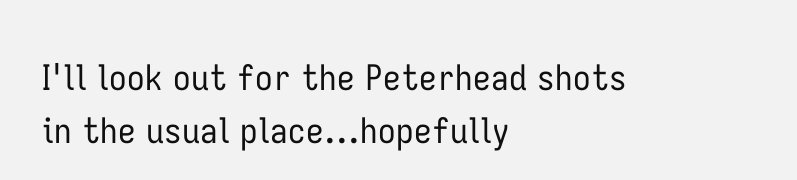I'll look out for the Peterhead shots in the usual place...hopefully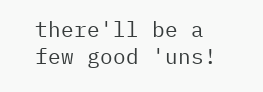there'll be a few good 'uns!